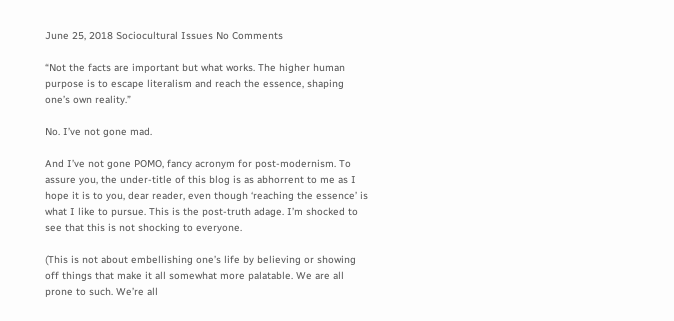June 25, 2018 Sociocultural Issues No Comments

“Not the facts are important but what works. The higher human purpose is to escape literalism and reach the essence, shaping one’s own reality.”

No. I’ve not gone mad.

And I’ve not gone POMO, fancy acronym for post-modernism. To assure you, the under-title of this blog is as abhorrent to me as I hope it is to you, dear reader, even though ‘reaching the essence’ is what I like to pursue. This is the post-truth adage. I’m shocked to see that this is not shocking to everyone.

(This is not about embellishing one’s life by believing or showing off things that make it all somewhat more palatable. We are all prone to such. We’re all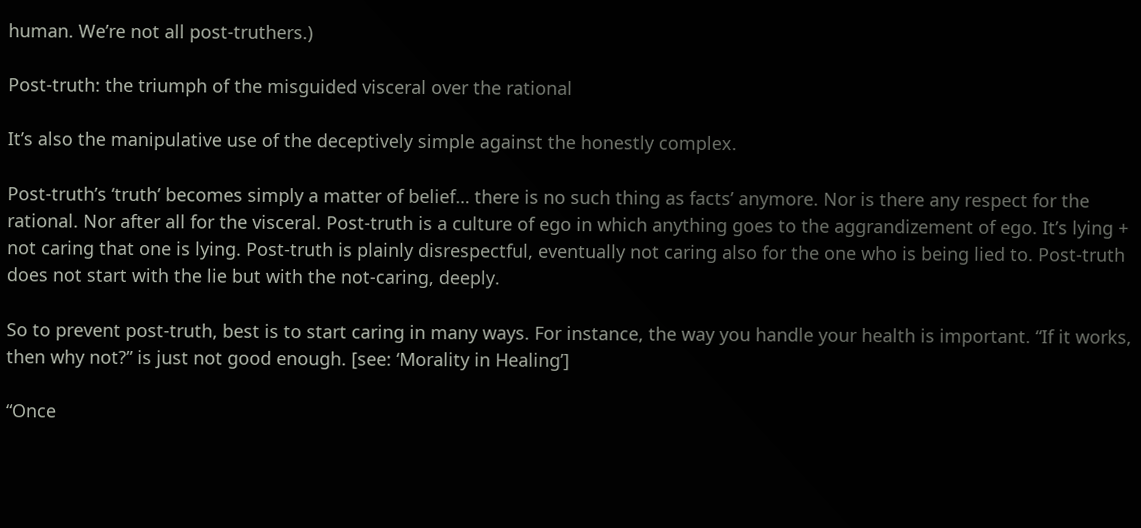human. We’re not all post-truthers.)

Post-truth: the triumph of the misguided visceral over the rational

It’s also the manipulative use of the deceptively simple against the honestly complex.

Post-truth’s ‘truth’ becomes simply a matter of belief… there is no such thing as facts’ anymore. Nor is there any respect for the rational. Nor after all for the visceral. Post-truth is a culture of ego in which anything goes to the aggrandizement of ego. It’s lying + not caring that one is lying. Post-truth is plainly disrespectful, eventually not caring also for the one who is being lied to. Post-truth does not start with the lie but with the not-caring, deeply.

So to prevent post-truth, best is to start caring in many ways. For instance, the way you handle your health is important. “If it works, then why not?” is just not good enough. [see: ‘Morality in Healing’]

“Once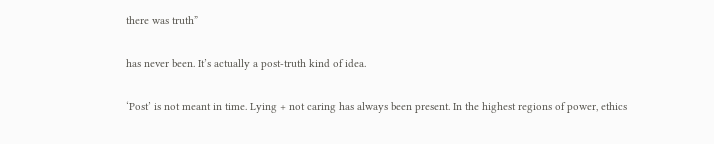there was truth”

has never been. It’s actually a post-truth kind of idea.

‘Post’ is not meant in time. Lying + not caring has always been present. In the highest regions of power, ethics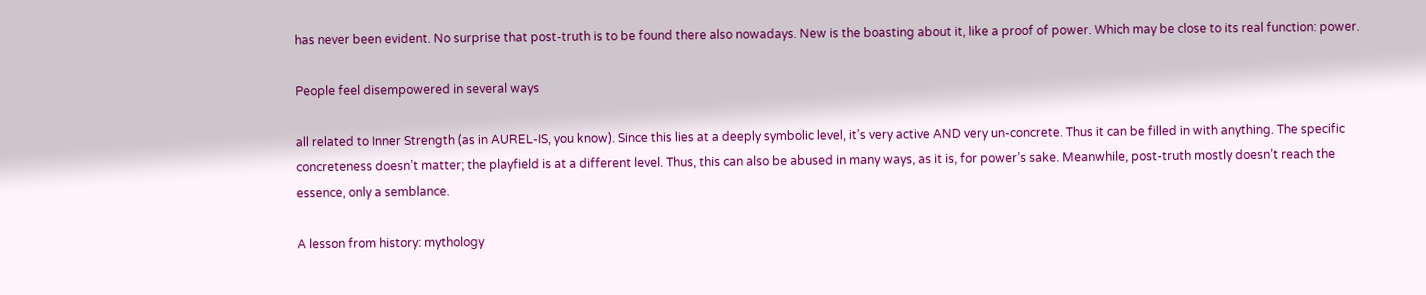has never been evident. No surprise that post-truth is to be found there also nowadays. New is the boasting about it, like a proof of power. Which may be close to its real function: power.

People feel disempowered in several ways

all related to Inner Strength (as in AUREL-IS, you know). Since this lies at a deeply symbolic level, it’s very active AND very un-concrete. Thus it can be filled in with anything. The specific concreteness doesn’t matter; the playfield is at a different level. Thus, this can also be abused in many ways, as it is, for power’s sake. Meanwhile, post-truth mostly doesn’t reach the essence, only a semblance.

A lesson from history: mythology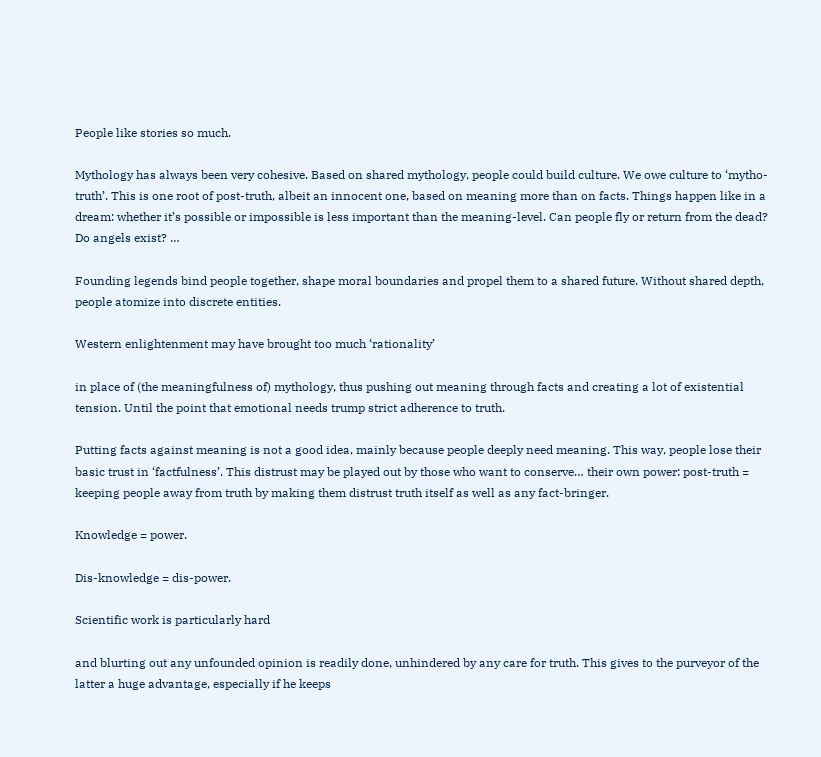People like stories so much.

Mythology has always been very cohesive. Based on shared mythology, people could build culture. We owe culture to ‘mytho-truth’. This is one root of post-truth, albeit an innocent one, based on meaning more than on facts. Things happen like in a dream: whether it’s possible or impossible is less important than the meaning-level. Can people fly or return from the dead? Do angels exist? …

Founding legends bind people together, shape moral boundaries and propel them to a shared future. Without shared depth, people atomize into discrete entities.

Western enlightenment may have brought too much ‘rationality’

in place of (the meaningfulness of) mythology, thus pushing out meaning through facts and creating a lot of existential tension. Until the point that emotional needs trump strict adherence to truth.

Putting facts against meaning is not a good idea, mainly because people deeply need meaning. This way, people lose their basic trust in ‘factfulness’. This distrust may be played out by those who want to conserve… their own power: post-truth = keeping people away from truth by making them distrust truth itself as well as any fact-bringer.

Knowledge = power.

Dis-knowledge = dis-power.

Scientific work is particularly hard

and blurting out any unfounded opinion is readily done, unhindered by any care for truth. This gives to the purveyor of the latter a huge advantage, especially if he keeps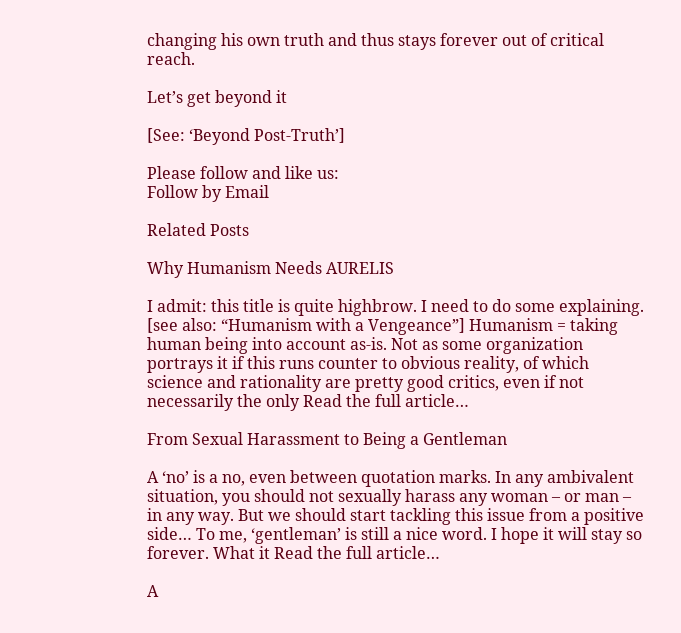changing his own truth and thus stays forever out of critical reach.

Let’s get beyond it

[See: ‘Beyond Post-Truth’]

Please follow and like us:
Follow by Email

Related Posts

Why Humanism Needs AURELIS

I admit: this title is quite highbrow. I need to do some explaining. [see also: “Humanism with a Vengeance”] Humanism = taking human being into account as-is. Not as some organization portrays it if this runs counter to obvious reality, of which science and rationality are pretty good critics, even if not necessarily the only Read the full article…

From Sexual Harassment to Being a Gentleman

A ‘no’ is a no, even between quotation marks. In any ambivalent situation, you should not sexually harass any woman – or man – in any way. But we should start tackling this issue from a positive side… To me, ‘gentleman’ is still a nice word. I hope it will stay so forever. What it Read the full article…

A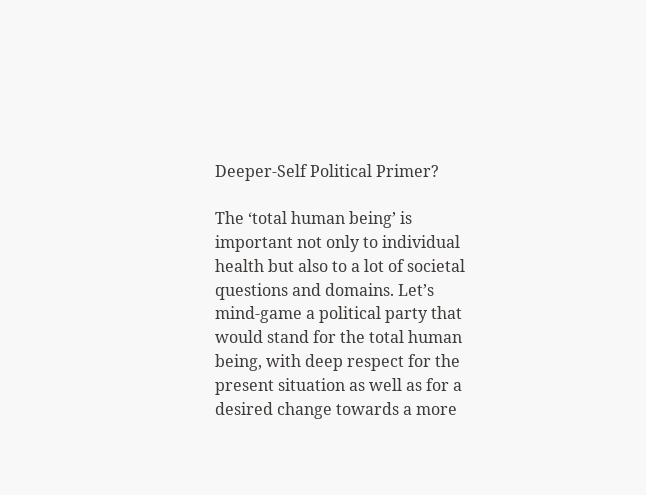Deeper-Self Political Primer?

The ‘total human being’ is important not only to individual health but also to a lot of societal questions and domains. Let’s mind-game a political party that would stand for the total human being, with deep respect for the present situation as well as for a desired change towards a more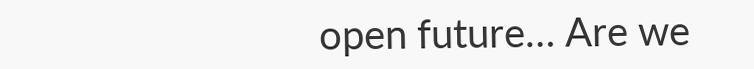open future… Are we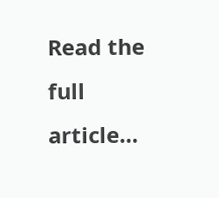Read the full article…